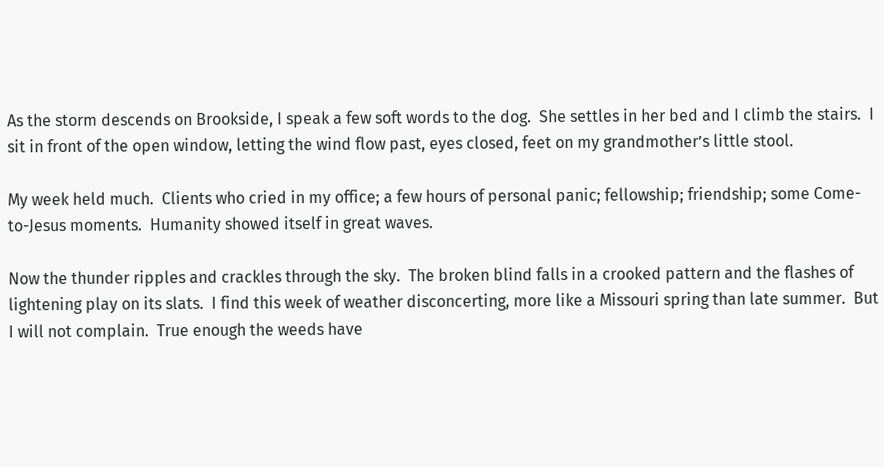As the storm descends on Brookside, I speak a few soft words to the dog.  She settles in her bed and I climb the stairs.  I sit in front of the open window, letting the wind flow past, eyes closed, feet on my grandmother’s little stool.

My week held much.  Clients who cried in my office; a few hours of personal panic; fellowship; friendship; some Come-to-Jesus moments.  Humanity showed itself in great waves.

Now the thunder ripples and crackles through the sky.  The broken blind falls in a crooked pattern and the flashes of lightening play on its slats.  I find this week of weather disconcerting, more like a Missouri spring than late summer.  But I will not complain.  True enough the weeds have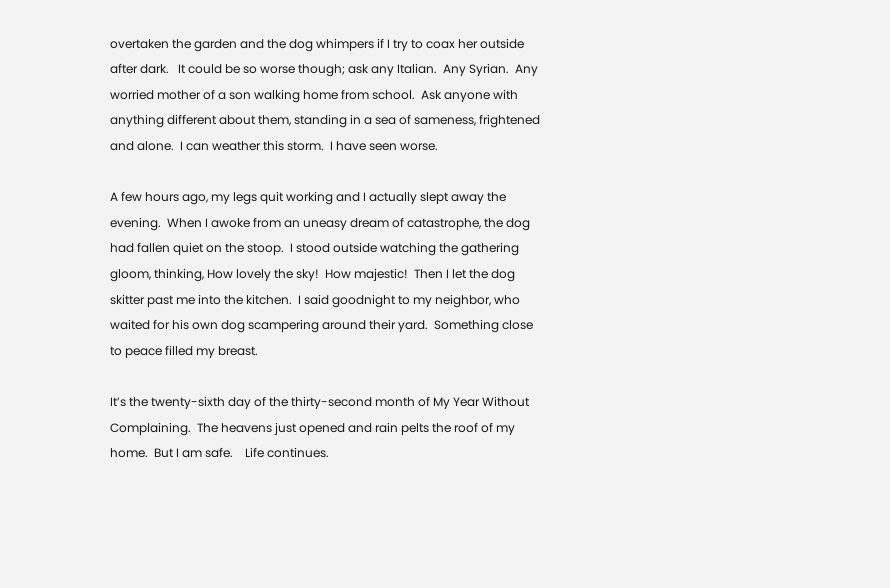overtaken the garden and the dog whimpers if I try to coax her outside after dark.   It could be so worse though; ask any Italian.  Any Syrian.  Any worried mother of a son walking home from school.  Ask anyone with anything different about them, standing in a sea of sameness, frightened and alone.  I can weather this storm.  I have seen worse.

A few hours ago, my legs quit working and I actually slept away the evening.  When I awoke from an uneasy dream of catastrophe, the dog had fallen quiet on the stoop.  I stood outside watching the gathering gloom, thinking, How lovely the sky!  How majestic!  Then I let the dog skitter past me into the kitchen.  I said goodnight to my neighbor, who waited for his own dog scampering around their yard.  Something close to peace filled my breast.

It’s the twenty-sixth day of the thirty-second month of My Year Without Complaining.  The heavens just opened and rain pelts the roof of my home.  But I am safe.    Life continues.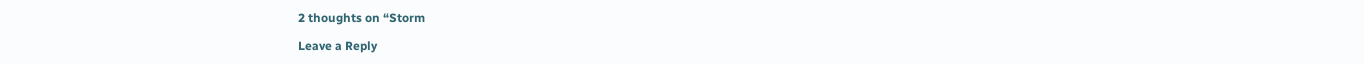2 thoughts on “Storm

Leave a Reply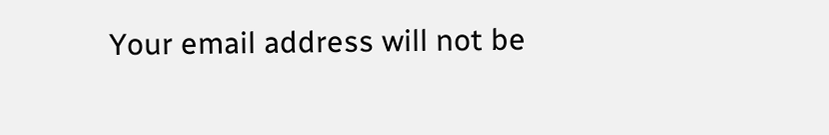Your email address will not be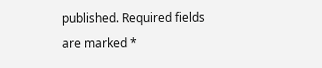published. Required fields are marked *